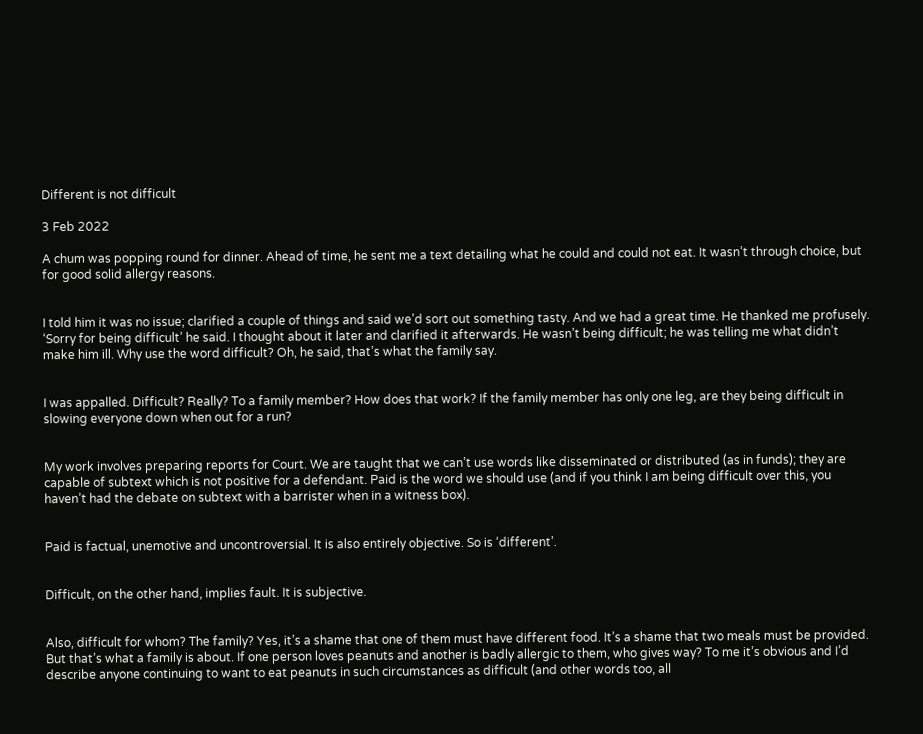Different is not difficult

3 Feb 2022

A chum was popping round for dinner. Ahead of time, he sent me a text detailing what he could and could not eat. It wasn’t through choice, but for good solid allergy reasons.


I told him it was no issue; clarified a couple of things and said we’d sort out something tasty. And we had a great time. He thanked me profusely. ‘Sorry for being difficult’ he said. I thought about it later and clarified it afterwards. He wasn’t being difficult; he was telling me what didn’t make him ill. Why use the word difficult? Oh, he said, that’s what the family say.


I was appalled. Difficult? Really? To a family member? How does that work? If the family member has only one leg, are they being difficult in slowing everyone down when out for a run?


My work involves preparing reports for Court. We are taught that we can’t use words like disseminated or distributed (as in funds); they are capable of subtext which is not positive for a defendant. Paid is the word we should use (and if you think I am being difficult over this, you haven’t had the debate on subtext with a barrister when in a witness box).


Paid is factual, unemotive and uncontroversial. It is also entirely objective. So is ‘different’.


Difficult, on the other hand, implies fault. It is subjective.


Also, difficult for whom? The family? Yes, it’s a shame that one of them must have different food. It’s a shame that two meals must be provided. But that’s what a family is about. If one person loves peanuts and another is badly allergic to them, who gives way? To me it’s obvious and I’d describe anyone continuing to want to eat peanuts in such circumstances as difficult (and other words too, all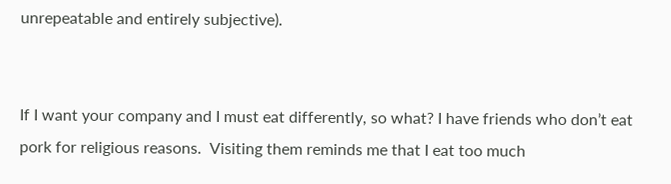unrepeatable and entirely subjective).


If I want your company and I must eat differently, so what? I have friends who don’t eat pork for religious reasons.  Visiting them reminds me that I eat too much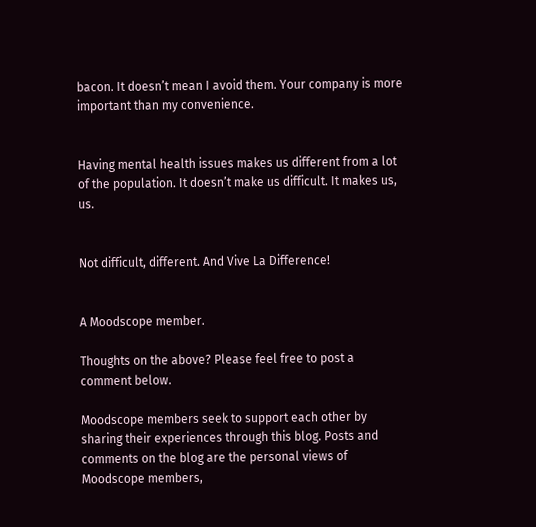bacon. It doesn’t mean I avoid them. Your company is more important than my convenience.


Having mental health issues makes us different from a lot of the population. It doesn’t make us difficult. It makes us, us.


Not difficult, different. And Vive La Difference!


A Moodscope member.

Thoughts on the above? Please feel free to post a comment below.

Moodscope members seek to support each other by sharing their experiences through this blog. Posts and comments on the blog are the personal views of Moodscope members,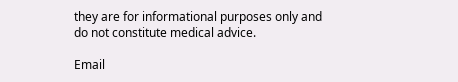they are for informational purposes only and do not constitute medical advice.

Email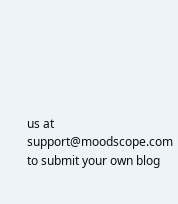us at support@moodscope.com to submit your own blog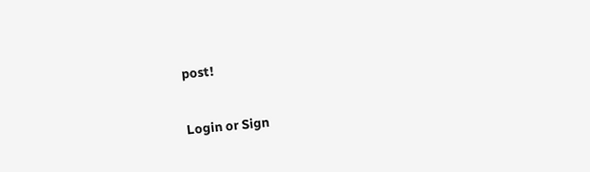post!


Login or Sign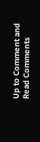Up to Comment and Read Comments